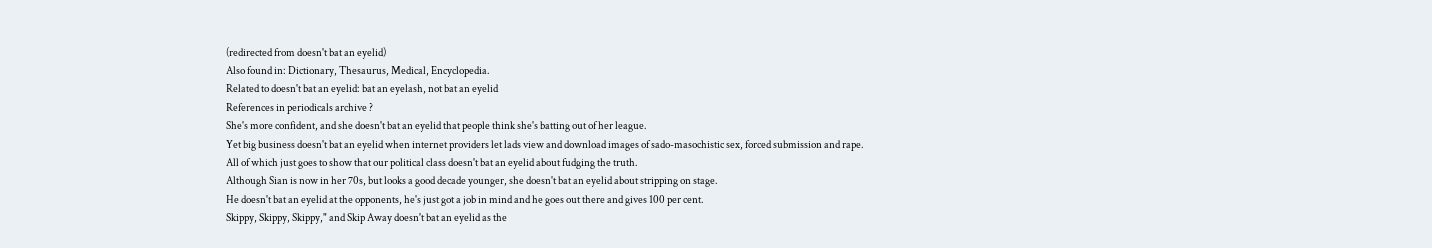(redirected from doesn't bat an eyelid)
Also found in: Dictionary, Thesaurus, Medical, Encyclopedia.
Related to doesn't bat an eyelid: bat an eyelash, not bat an eyelid
References in periodicals archive ?
She's more confident, and she doesn't bat an eyelid that people think she's batting out of her league.
Yet big business doesn't bat an eyelid when internet providers let lads view and download images of sado-masochistic sex, forced submission and rape.
All of which just goes to show that our political class doesn't bat an eyelid about fudging the truth.
Although Sian is now in her 70s, but looks a good decade younger, she doesn't bat an eyelid about stripping on stage.
He doesn't bat an eyelid at the opponents, he's just got a job in mind and he goes out there and gives 100 per cent.
Skippy, Skippy, Skippy," and Skip Away doesn't bat an eyelid as the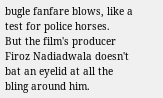bugle fanfare blows, like a test for police horses.
But the film's producer Firoz Nadiadwala doesn't bat an eyelid at all the bling around him.